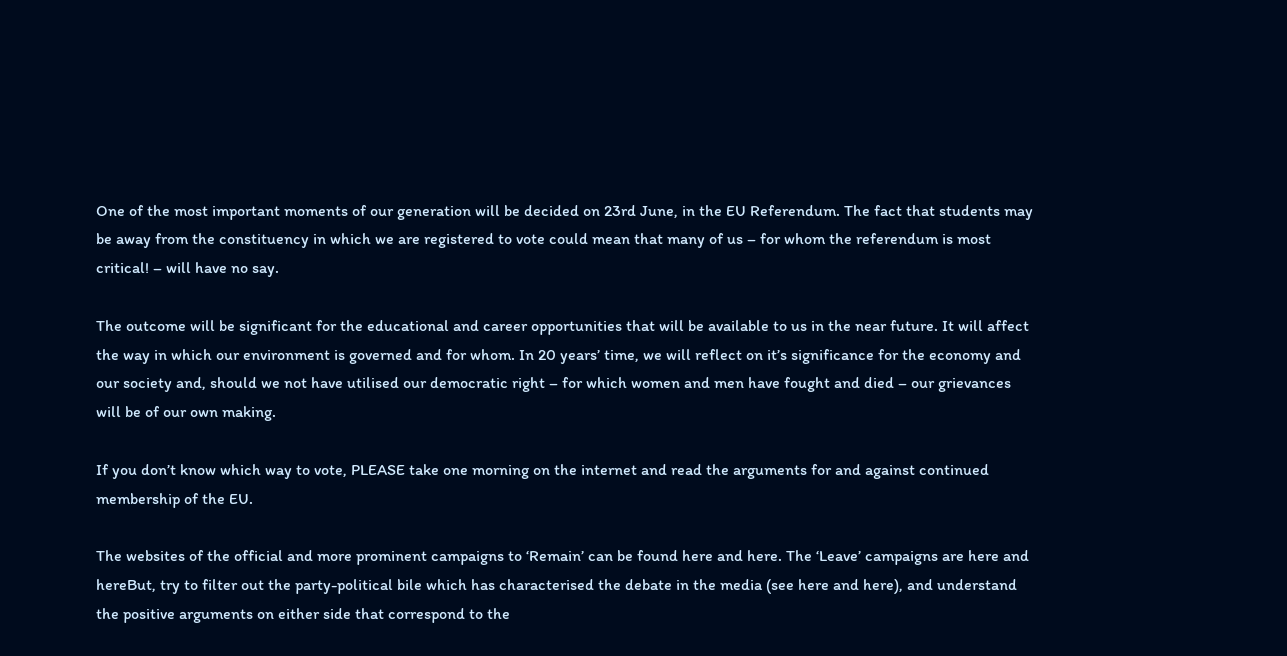One of the most important moments of our generation will be decided on 23rd June, in the EU Referendum. The fact that students may be away from the constituency in which we are registered to vote could mean that many of us – for whom the referendum is most critical! – will have no say.

The outcome will be significant for the educational and career opportunities that will be available to us in the near future. It will affect the way in which our environment is governed and for whom. In 20 years’ time, we will reflect on it’s significance for the economy and our society and, should we not have utilised our democratic right – for which women and men have fought and died – our grievances will be of our own making.

If you don’t know which way to vote, PLEASE take one morning on the internet and read the arguments for and against continued membership of the EU.

The websites of the official and more prominent campaigns to ‘Remain’ can be found here and here. The ‘Leave’ campaigns are here and hereBut, try to filter out the party-political bile which has characterised the debate in the media (see here and here), and understand the positive arguments on either side that correspond to the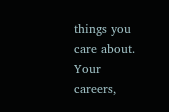things you care about. Your careers,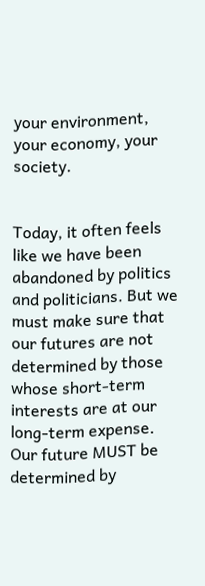your environment, your economy, your society.


Today, it often feels like we have been abandoned by politics and politicians. But we must make sure that our futures are not determined by those whose short-term interests are at our long-term expense. Our future MUST be determined by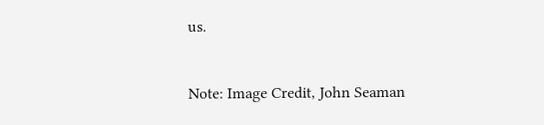us.


Note: Image Credit, John Seaman